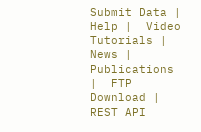Submit Data |  Help |  Video Tutorials |  News |  Publications |  FTP Download |  REST API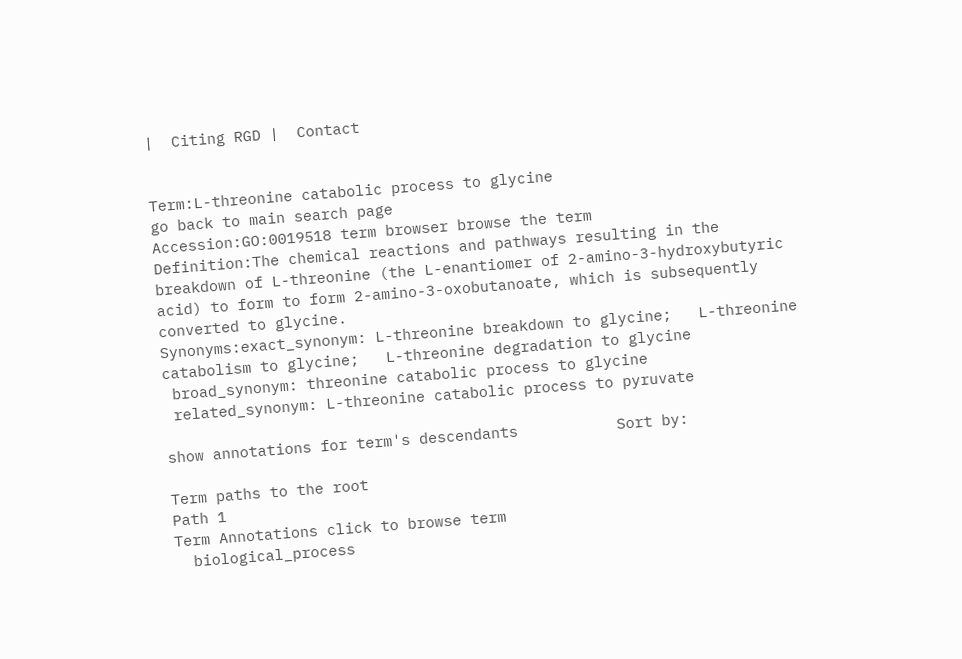|  Citing RGD |  Contact


Term:L-threonine catabolic process to glycine
go back to main search page
Accession:GO:0019518 term browser browse the term
Definition:The chemical reactions and pathways resulting in the breakdown of L-threonine (the L-enantiomer of 2-amino-3-hydroxybutyric acid) to form to form 2-amino-3-oxobutanoate, which is subsequently converted to glycine.
Synonyms:exact_synonym: L-threonine breakdown to glycine;   L-threonine catabolism to glycine;   L-threonine degradation to glycine
 broad_synonym: threonine catabolic process to glycine
 related_synonym: L-threonine catabolic process to pyruvate

show annotations for term's descendants           Sort by:

Term paths to the root
Path 1
Term Annotations click to browse term
  biological_process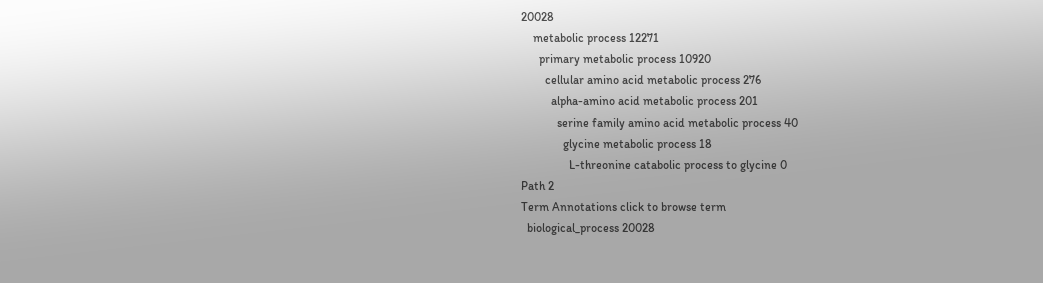20028
    metabolic process 12271
      primary metabolic process 10920
        cellular amino acid metabolic process 276
          alpha-amino acid metabolic process 201
            serine family amino acid metabolic process 40
              glycine metabolic process 18
                L-threonine catabolic process to glycine 0
Path 2
Term Annotations click to browse term
  biological_process 20028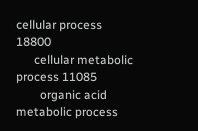cellular process 18800
      cellular metabolic process 11085
        organic acid metabolic process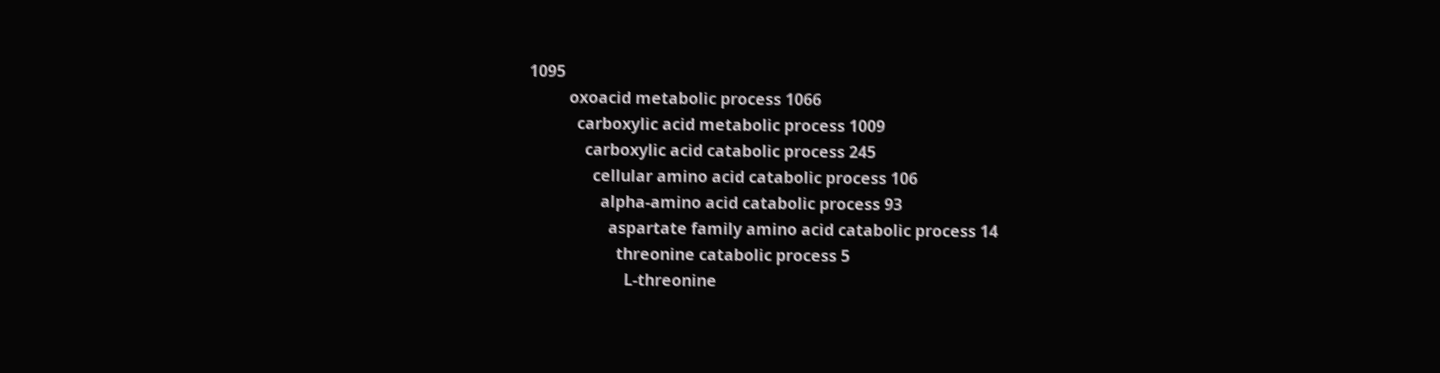1095
          oxoacid metabolic process 1066
            carboxylic acid metabolic process 1009
              carboxylic acid catabolic process 245
                cellular amino acid catabolic process 106
                  alpha-amino acid catabolic process 93
                    aspartate family amino acid catabolic process 14
                      threonine catabolic process 5
                        L-threonine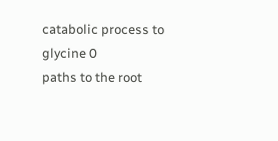catabolic process to glycine 0
paths to the root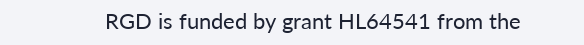RGD is funded by grant HL64541 from the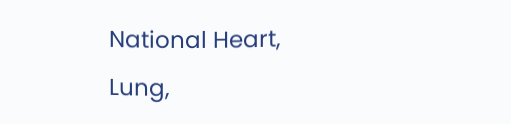National Heart, Lung,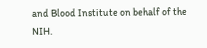and Blood Institute on behalf of the NIH.